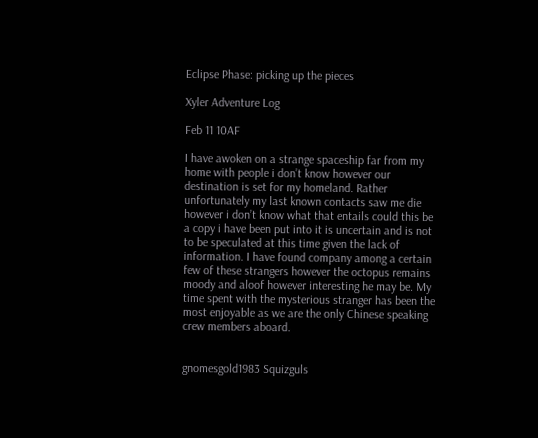Eclipse Phase: picking up the pieces

Xyler Adventure Log

Feb 11 10AF

I have awoken on a strange spaceship far from my home with people i don’t know however our destination is set for my homeland. Rather unfortunately my last known contacts saw me die however i don’t know what that entails could this be a copy i have been put into it is uncertain and is not to be speculated at this time given the lack of information. I have found company among a certain few of these strangers however the octopus remains moody and aloof however interesting he may be. My time spent with the mysterious stranger has been the most enjoyable as we are the only Chinese speaking crew members aboard.


gnomesgold1983 Squizguls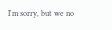I'm sorry, but we no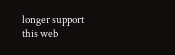longer support this web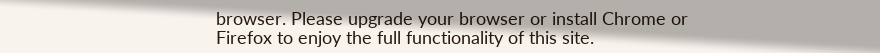browser. Please upgrade your browser or install Chrome or Firefox to enjoy the full functionality of this site.